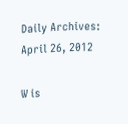Daily Archives: April 26, 2012

W is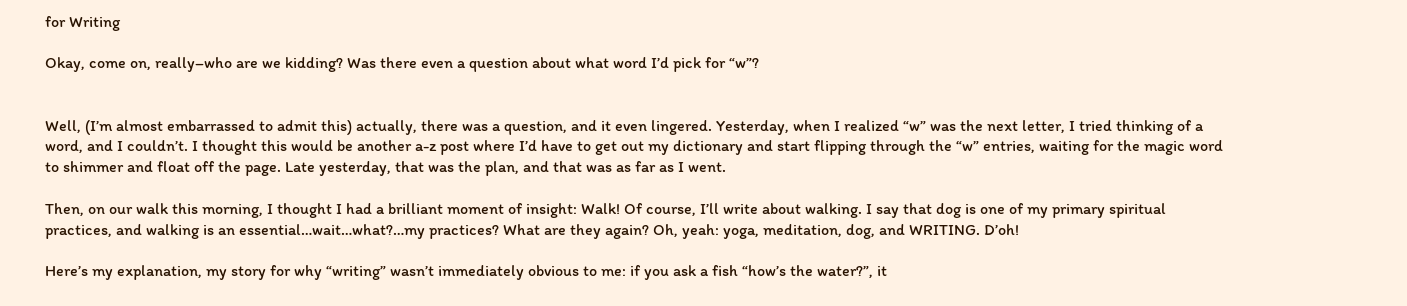for Writing

Okay, come on, really–who are we kidding? Was there even a question about what word I’d pick for “w”?


Well, (I’m almost embarrassed to admit this) actually, there was a question, and it even lingered. Yesterday, when I realized “w” was the next letter, I tried thinking of a word, and I couldn’t. I thought this would be another a-z post where I’d have to get out my dictionary and start flipping through the “w” entries, waiting for the magic word to shimmer and float off the page. Late yesterday, that was the plan, and that was as far as I went.

Then, on our walk this morning, I thought I had a brilliant moment of insight: Walk! Of course, I’ll write about walking. I say that dog is one of my primary spiritual practices, and walking is an essential…wait…what?…my practices? What are they again? Oh, yeah: yoga, meditation, dog, and WRITING. D’oh!

Here’s my explanation, my story for why “writing” wasn’t immediately obvious to me: if you ask a fish “how’s the water?”, it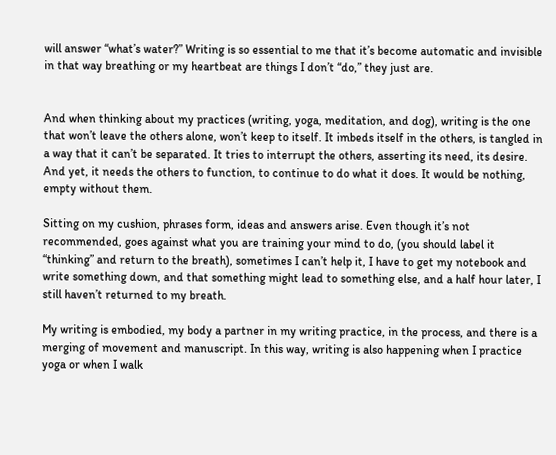will answer “what’s water?” Writing is so essential to me that it’s become automatic and invisible in that way breathing or my heartbeat are things I don’t “do,” they just are.


And when thinking about my practices (writing, yoga, meditation, and dog), writing is the one that won’t leave the others alone, won’t keep to itself. It imbeds itself in the others, is tangled in a way that it can’t be separated. It tries to interrupt the others, asserting its need, its desire. And yet, it needs the others to function, to continue to do what it does. It would be nothing, empty without them.

Sitting on my cushion, phrases form, ideas and answers arise. Even though it’s not recommended, goes against what you are training your mind to do, (you should label it “thinking” and return to the breath), sometimes I can’t help it, I have to get my notebook and write something down, and that something might lead to something else, and a half hour later, I still haven’t returned to my breath.

My writing is embodied, my body a partner in my writing practice, in the process, and there is a merging of movement and manuscript. In this way, writing is also happening when I practice yoga or when I walk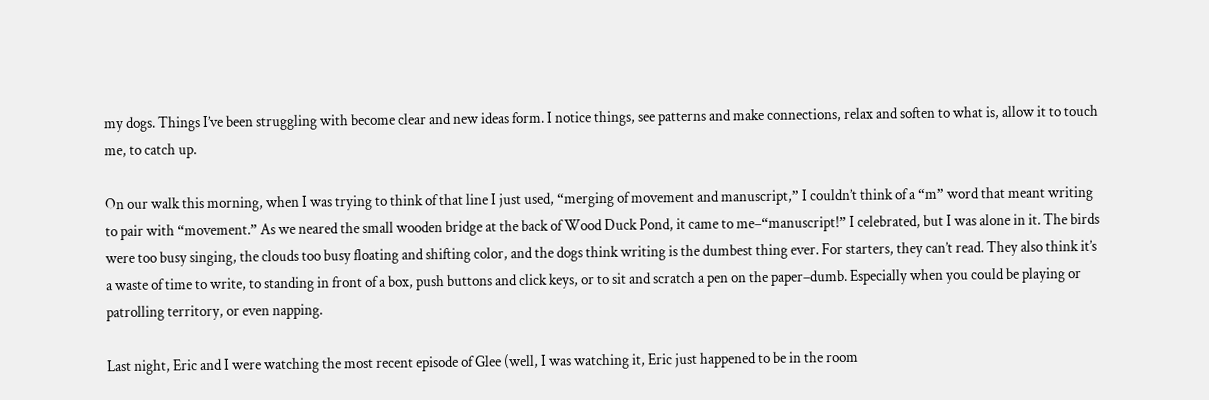my dogs. Things I’ve been struggling with become clear and new ideas form. I notice things, see patterns and make connections, relax and soften to what is, allow it to touch me, to catch up.

On our walk this morning, when I was trying to think of that line I just used, “merging of movement and manuscript,” I couldn’t think of a “m” word that meant writing to pair with “movement.” As we neared the small wooden bridge at the back of Wood Duck Pond, it came to me–“manuscript!” I celebrated, but I was alone in it. The birds were too busy singing, the clouds too busy floating and shifting color, and the dogs think writing is the dumbest thing ever. For starters, they can’t read. They also think it’s a waste of time to write, to standing in front of a box, push buttons and click keys, or to sit and scratch a pen on the paper–dumb. Especially when you could be playing or patrolling territory, or even napping.

Last night, Eric and I were watching the most recent episode of Glee (well, I was watching it, Eric just happened to be in the room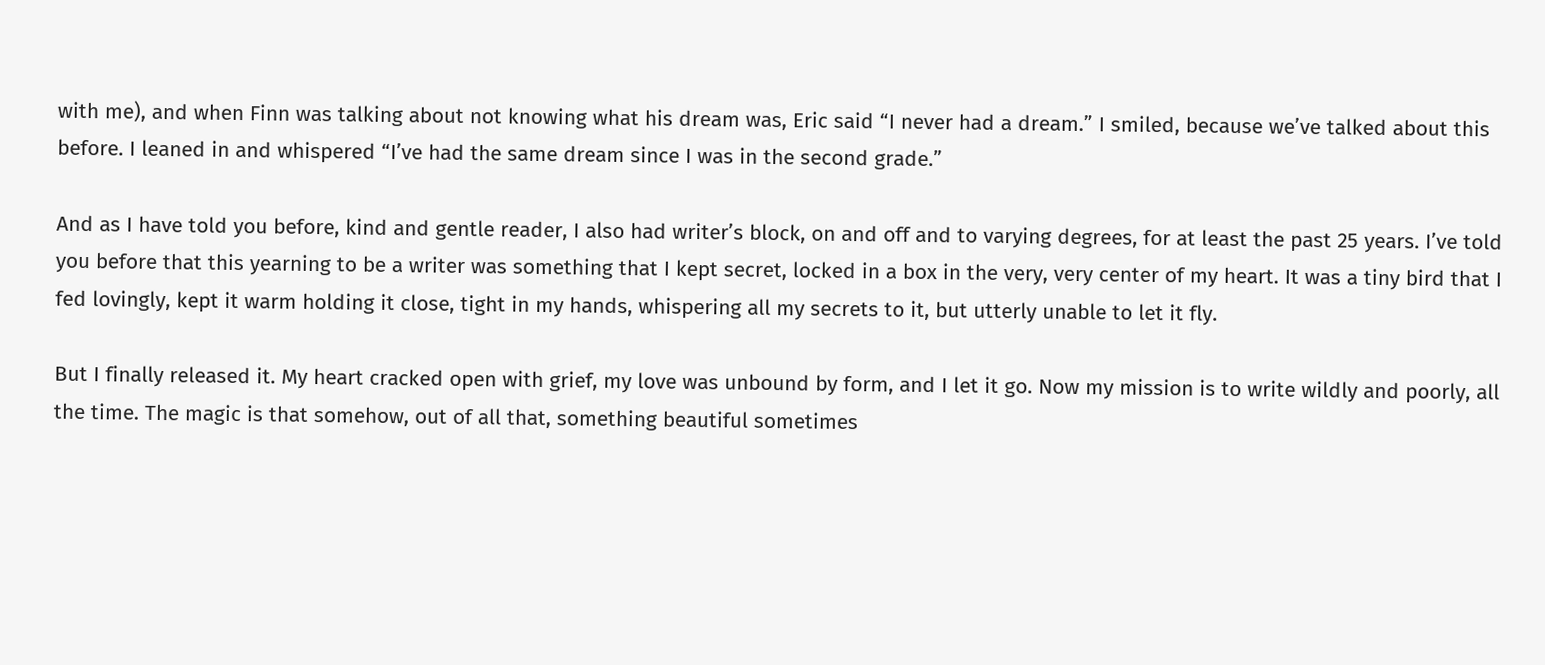with me), and when Finn was talking about not knowing what his dream was, Eric said “I never had a dream.” I smiled, because we’ve talked about this before. I leaned in and whispered “I’ve had the same dream since I was in the second grade.”

And as I have told you before, kind and gentle reader, I also had writer’s block, on and off and to varying degrees, for at least the past 25 years. I’ve told you before that this yearning to be a writer was something that I kept secret, locked in a box in the very, very center of my heart. It was a tiny bird that I fed lovingly, kept it warm holding it close, tight in my hands, whispering all my secrets to it, but utterly unable to let it fly.

But I finally released it. My heart cracked open with grief, my love was unbound by form, and I let it go. Now my mission is to write wildly and poorly, all the time. The magic is that somehow, out of all that, something beautiful sometimes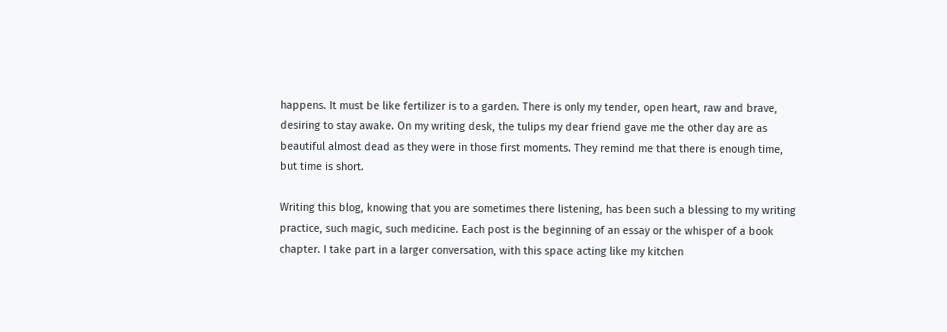happens. It must be like fertilizer is to a garden. There is only my tender, open heart, raw and brave, desiring to stay awake. On my writing desk, the tulips my dear friend gave me the other day are as beautiful almost dead as they were in those first moments. They remind me that there is enough time, but time is short.

Writing this blog, knowing that you are sometimes there listening, has been such a blessing to my writing practice, such magic, such medicine. Each post is the beginning of an essay or the whisper of a book chapter. I take part in a larger conversation, with this space acting like my kitchen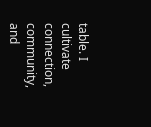table. I cultivate connection, community, and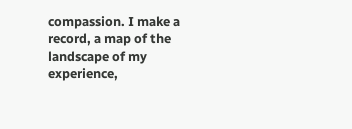compassion. I make a record, a map of the landscape of my experience,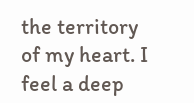the territory of my heart. I feel a deep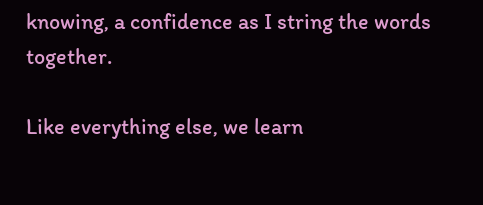knowing, a confidence as I string the words together.

Like everything else, we learn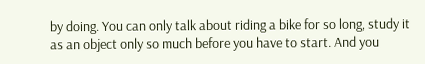by doing. You can only talk about riding a bike for so long, study it as an object only so much before you have to start. And you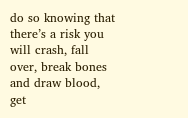do so knowing that there’s a risk you will crash, fall over, break bones and draw blood, get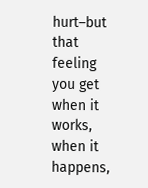hurt–but that feeling you get when it works, when it happens,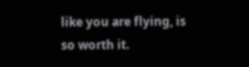like you are flying, is so worth it.